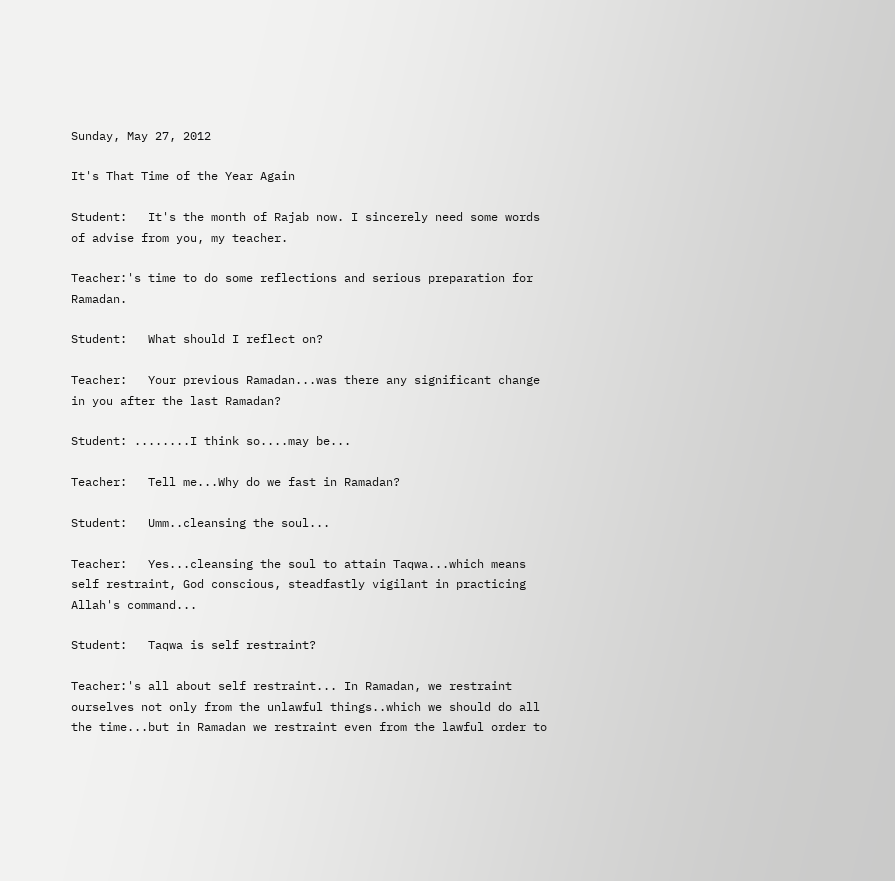Sunday, May 27, 2012

It's That Time of the Year Again

Student:   It's the month of Rajab now. I sincerely need some words of advise from you, my teacher.

Teacher:'s time to do some reflections and serious preparation for Ramadan.

Student:   What should I reflect on?

Teacher:   Your previous Ramadan...was there any significant change in you after the last Ramadan?

Student: ........I think so....may be...

Teacher:   Tell me...Why do we fast in Ramadan?

Student:   Umm..cleansing the soul...

Teacher:   Yes...cleansing the soul to attain Taqwa...which means self restraint, God conscious, steadfastly vigilant in practicing Allah's command...

Student:   Taqwa is self restraint?

Teacher:'s all about self restraint... In Ramadan, we restraint ourselves not only from the unlawful things..which we should do all the time...but in Ramadan we restraint even from the lawful order to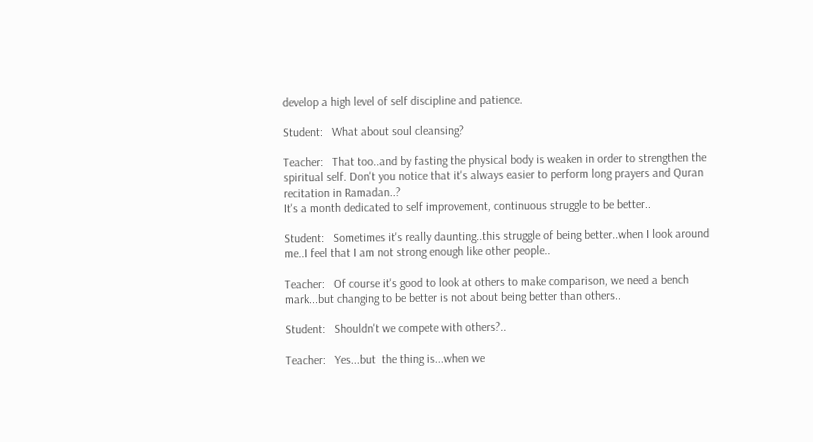develop a high level of self discipline and patience.

Student:   What about soul cleansing?

Teacher:   That too..and by fasting the physical body is weaken in order to strengthen the spiritual self. Don't you notice that it's always easier to perform long prayers and Quran recitation in Ramadan..?
It's a month dedicated to self improvement, continuous struggle to be better..

Student:   Sometimes it's really daunting..this struggle of being better..when I look around me..I feel that I am not strong enough like other people..

Teacher:   Of course it's good to look at others to make comparison, we need a bench mark...but changing to be better is not about being better than others..

Student:   Shouldn't we compete with others?..

Teacher:   Yes...but  the thing is...when we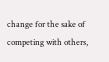change for the sake of competing with others,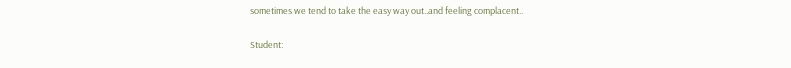sometimes we tend to take the easy way out..and feeling complacent..

Student: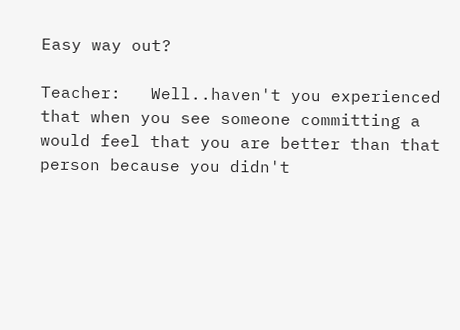Easy way out?

Teacher:   Well..haven't you experienced that when you see someone committing a would feel that you are better than that person because you didn't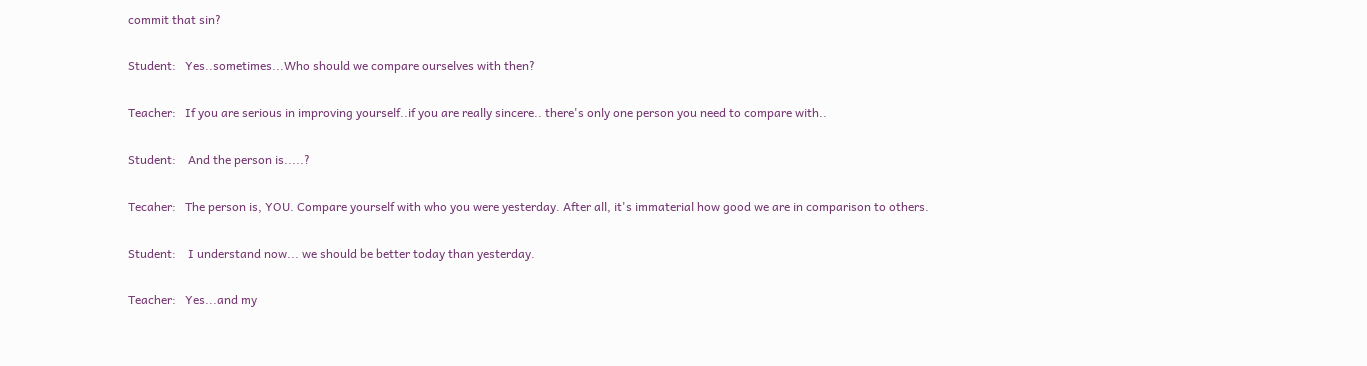commit that sin?

Student:   Yes..sometimes...Who should we compare ourselves with then?

Teacher:   If you are serious in improving yourself..if you are really sincere.. there's only one person you need to compare with..

Student:    And the person is.....?

Tecaher:   The person is, YOU. Compare yourself with who you were yesterday. After all, it's immaterial how good we are in comparison to others.

Student:    I understand now... we should be better today than yesterday.

Teacher:   Yes...and my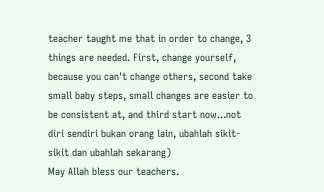teacher taught me that in order to change, 3 things are needed. First, change yourself, because you can't change others, second take small baby steps, small changes are easier to be consistent at, and third start now...not diri sendiri bukan orang lain, ubahlah sikit-sikit dan ubahlah sekarang)
May Allah bless our teachers.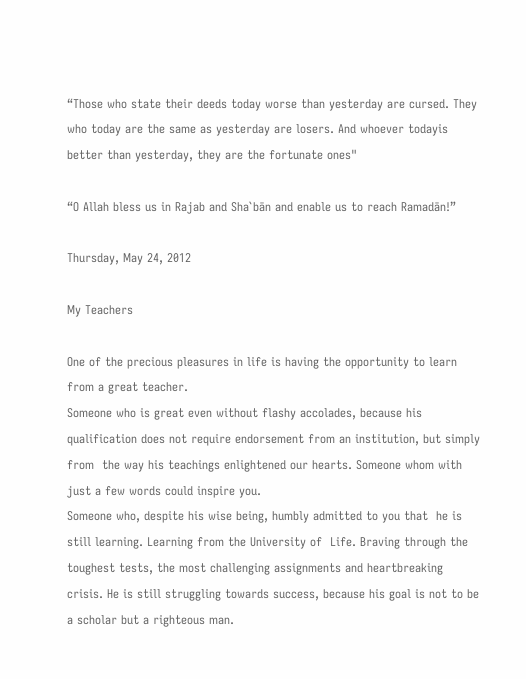“Those who state their deeds today worse than yesterday are cursed. They who today are the same as yesterday are losers. And whoever todayis better than yesterday, they are the fortunate ones"

“O Allah bless us in Rajab and Sha`bān and enable us to reach Ramadān!”

Thursday, May 24, 2012

My Teachers

One of the precious pleasures in life is having the opportunity to learn from a great teacher.
Someone who is great even without flashy accolades, because his qualification does not require endorsement from an institution, but simply from  the way his teachings enlightened our hearts. Someone whom with just a few words could inspire you.
Someone who, despite his wise being, humbly admitted to you that  he is still learning. Learning from the University of  Life. Braving through the toughest tests, the most challenging assignments and heartbreaking crisis. He is still struggling towards success, because his goal is not to be a scholar but a righteous man.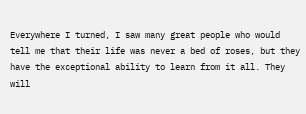Everywhere I turned, I saw many great people who would tell me that their life was never a bed of roses, but they have the exceptional ability to learn from it all. They will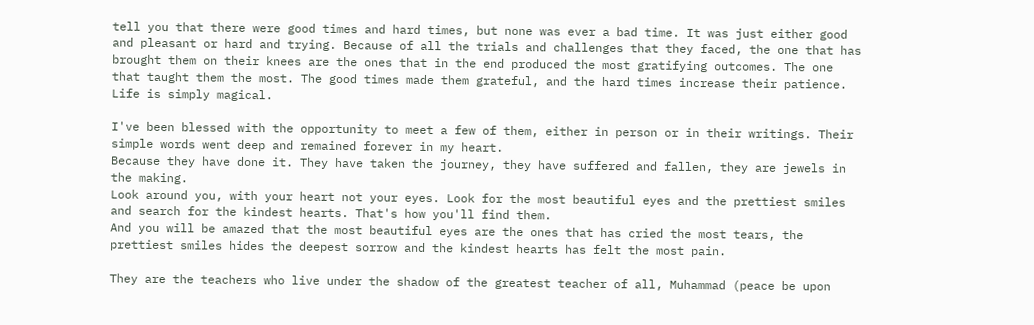tell you that there were good times and hard times, but none was ever a bad time. It was just either good and pleasant or hard and trying. Because of all the trials and challenges that they faced, the one that has brought them on their knees are the ones that in the end produced the most gratifying outcomes. The one that taught them the most. The good times made them grateful, and the hard times increase their patience. Life is simply magical.

I've been blessed with the opportunity to meet a few of them, either in person or in their writings. Their simple words went deep and remained forever in my heart.
Because they have done it. They have taken the journey, they have suffered and fallen, they are jewels in the making.
Look around you, with your heart not your eyes. Look for the most beautiful eyes and the prettiest smiles and search for the kindest hearts. That's how you'll find them.
And you will be amazed that the most beautiful eyes are the ones that has cried the most tears, the prettiest smiles hides the deepest sorrow and the kindest hearts has felt the most pain.

They are the teachers who live under the shadow of the greatest teacher of all, Muhammad (peace be upon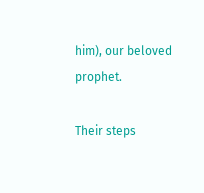him), our beloved prophet.

Their steps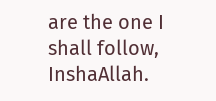are the one I shall follow, InshaAllah.